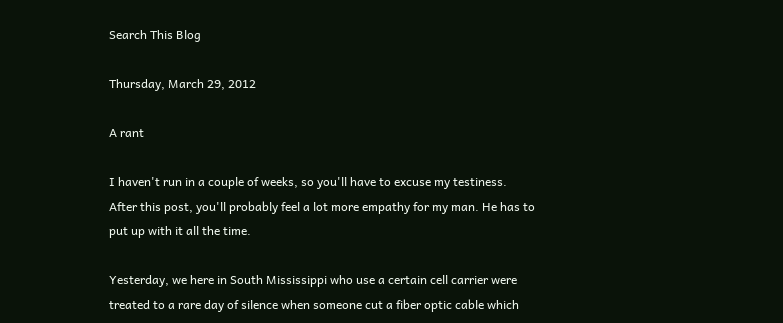Search This Blog

Thursday, March 29, 2012

A rant

I haven't run in a couple of weeks, so you'll have to excuse my testiness. After this post, you'll probably feel a lot more empathy for my man. He has to put up with it all the time.

Yesterday, we here in South Mississippi who use a certain cell carrier were treated to a rare day of silence when someone cut a fiber optic cable which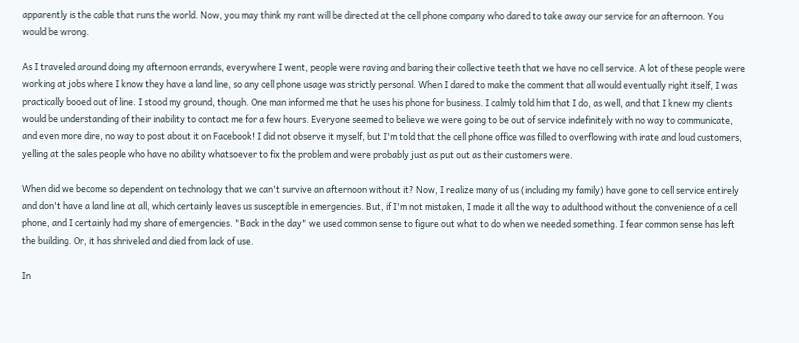apparently is the cable that runs the world. Now, you may think my rant will be directed at the cell phone company who dared to take away our service for an afternoon. You would be wrong.

As I traveled around doing my afternoon errands, everywhere I went, people were raving and baring their collective teeth that we have no cell service. A lot of these people were working at jobs where I know they have a land line, so any cell phone usage was strictly personal. When I dared to make the comment that all would eventually right itself, I was practically booed out of line. I stood my ground, though. One man informed me that he uses his phone for business. I calmly told him that I do, as well, and that I knew my clients would be understanding of their inability to contact me for a few hours. Everyone seemed to believe we were going to be out of service indefinitely with no way to communicate, and even more dire, no way to post about it on Facebook! I did not observe it myself, but I'm told that the cell phone office was filled to overflowing with irate and loud customers, yelling at the sales people who have no ability whatsoever to fix the problem and were probably just as put out as their customers were.

When did we become so dependent on technology that we can't survive an afternoon without it? Now, I realize many of us (including my family) have gone to cell service entirely and don't have a land line at all, which certainly leaves us susceptible in emergencies. But, if I'm not mistaken, I made it all the way to adulthood without the convenience of a cell phone, and I certainly had my share of emergencies. "Back in the day" we used common sense to figure out what to do when we needed something. I fear common sense has left the building. Or, it has shriveled and died from lack of use.

In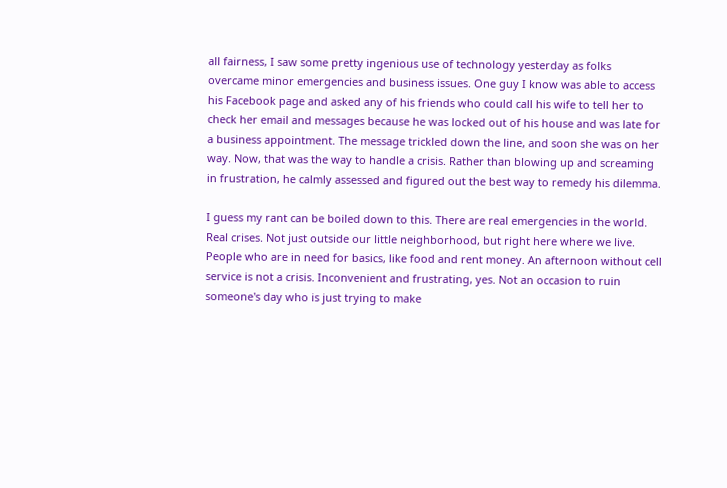all fairness, I saw some pretty ingenious use of technology yesterday as folks overcame minor emergencies and business issues. One guy I know was able to access his Facebook page and asked any of his friends who could call his wife to tell her to check her email and messages because he was locked out of his house and was late for a business appointment. The message trickled down the line, and soon she was on her way. Now, that was the way to handle a crisis. Rather than blowing up and screaming in frustration, he calmly assessed and figured out the best way to remedy his dilemma.

I guess my rant can be boiled down to this. There are real emergencies in the world. Real crises. Not just outside our little neighborhood, but right here where we live. People who are in need for basics, like food and rent money. An afternoon without cell service is not a crisis. Inconvenient and frustrating, yes. Not an occasion to ruin someone's day who is just trying to make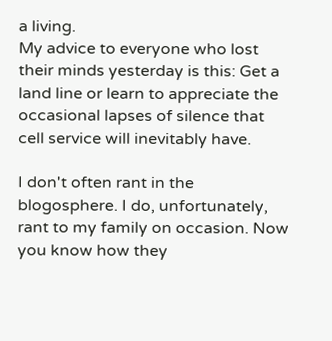a living.
My advice to everyone who lost their minds yesterday is this: Get a land line or learn to appreciate the occasional lapses of silence that cell service will inevitably have.

I don't often rant in the blogosphere. I do, unfortunately, rant to my family on occasion. Now you know how they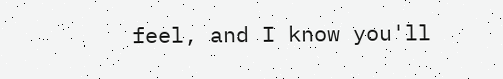feel, and I know you'll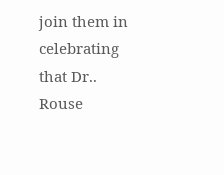join them in celebrating that Dr.. Rouse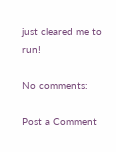just cleared me to run!

No comments:

Post a Comment